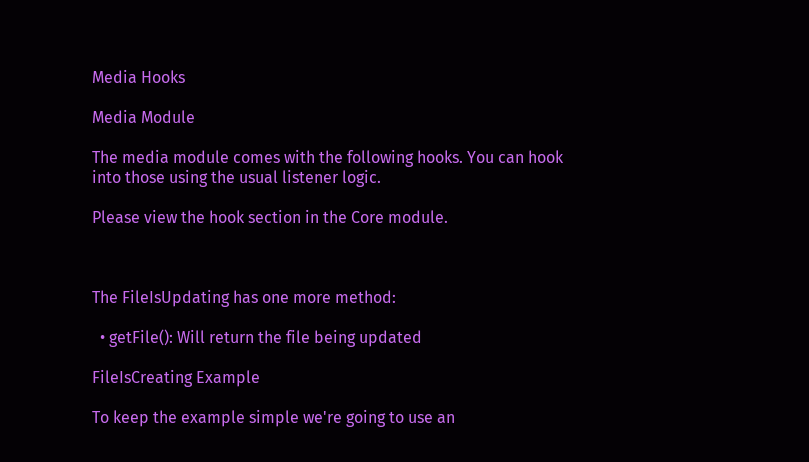Media Hooks

Media Module

The media module comes with the following hooks. You can hook into those using the usual listener logic.

Please view the hook section in the Core module.



The FileIsUpdating has one more method:

  • getFile(): Will return the file being updated

FileIsCreating Example

To keep the example simple we're going to use an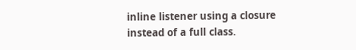inline listener using a closure instead of a full class.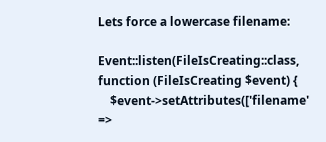Lets force a lowercase filename:

Event::listen(FileIsCreating::class, function (FileIsCreating $event) {
    $event->setAttributes(['filename' =>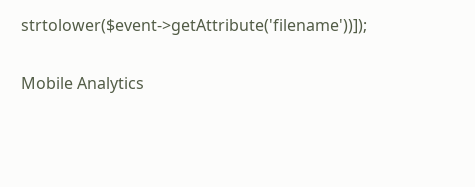strtolower($event->getAttribute('filename'))]);

Mobile Analytics